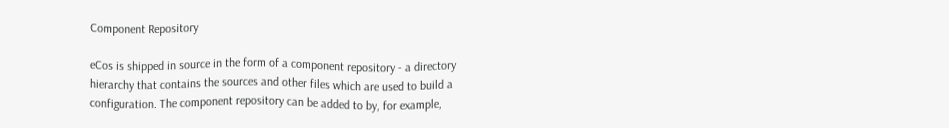Component Repository

eCos is shipped in source in the form of a component repository - a directory hierarchy that contains the sources and other files which are used to build a configuration. The component repository can be added to by, for example,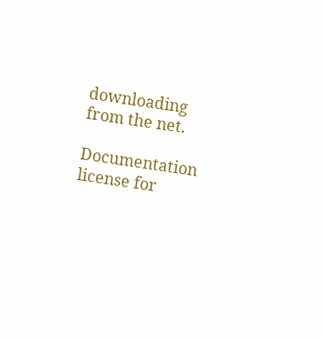downloading from the net.

Documentation license for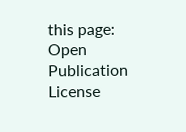this page: Open Publication License